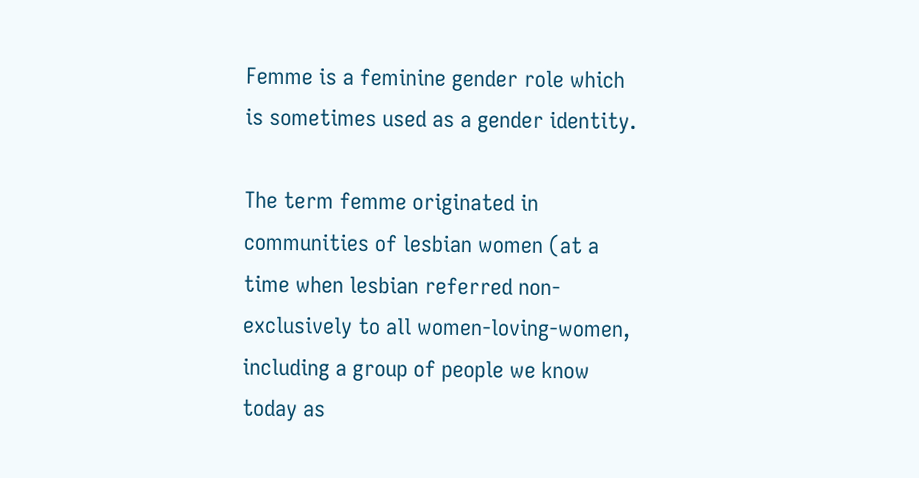Femme is a feminine gender role which is sometimes used as a gender identity.

The term femme originated in communities of lesbian women (at a time when lesbian referred non-exclusively to all women-loving-women, including a group of people we know today as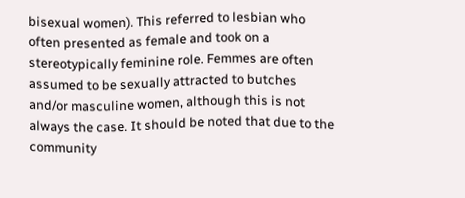bisexual women). This referred to lesbian who often presented as female and took on a stereotypically feminine role. Femmes are often assumed to be sexually attracted to butches and/or masculine women, although this is not always the case. It should be noted that due to the community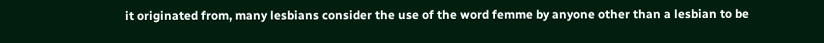it originated from, many lesbians consider the use of the word femme by anyone other than a lesbian to be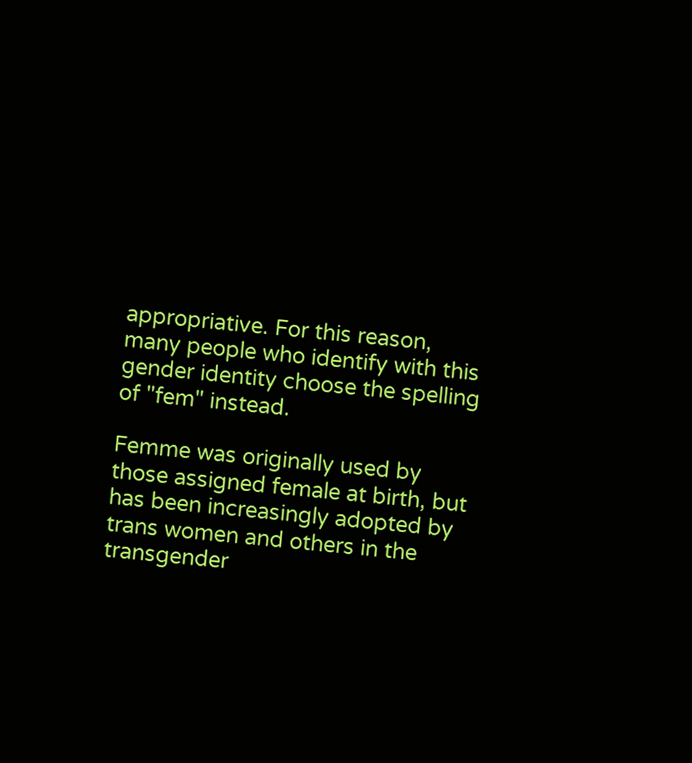appropriative. For this reason, many people who identify with this gender identity choose the spelling of "fem" instead.

Femme was originally used by those assigned female at birth, but has been increasingly adopted by trans women and others in the transgender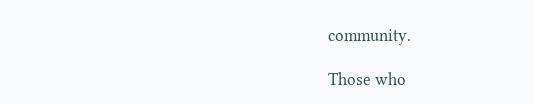community.

Those who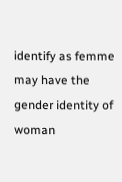identify as femme may have the gender identity of woman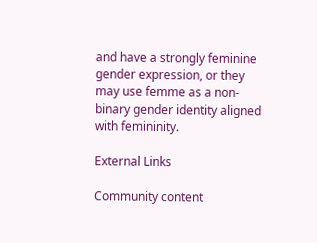and have a strongly feminine gender expression, or they may use femme as a non-binary gender identity aligned with femininity.

External Links

Community content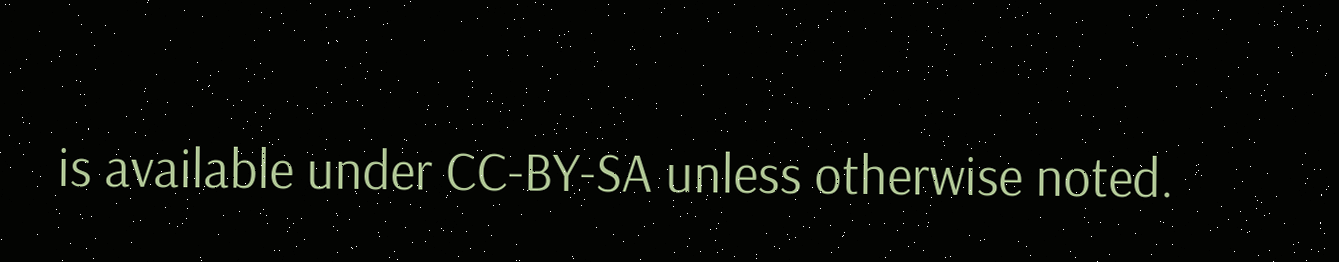is available under CC-BY-SA unless otherwise noted.